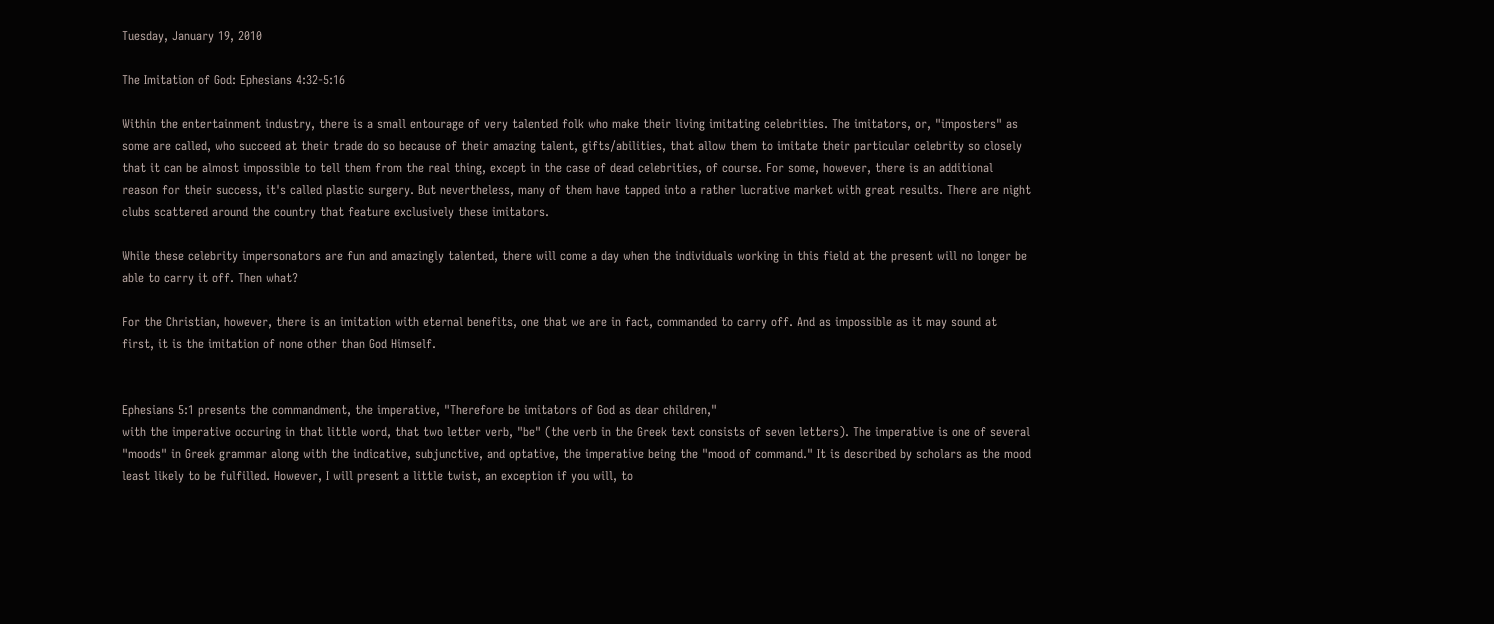Tuesday, January 19, 2010

The Imitation of God: Ephesians 4:32-5:16

Within the entertainment industry, there is a small entourage of very talented folk who make their living imitating celebrities. The imitators, or, "imposters" as some are called, who succeed at their trade do so because of their amazing talent, gifts/abilities, that allow them to imitate their particular celebrity so closely that it can be almost impossible to tell them from the real thing, except in the case of dead celebrities, of course. For some, however, there is an additional reason for their success, it's called plastic surgery. But nevertheless, many of them have tapped into a rather lucrative market with great results. There are night clubs scattered around the country that feature exclusively these imitators.

While these celebrity impersonators are fun and amazingly talented, there will come a day when the individuals working in this field at the present will no longer be able to carry it off. Then what?

For the Christian, however, there is an imitation with eternal benefits, one that we are in fact, commanded to carry off. And as impossible as it may sound at first, it is the imitation of none other than God Himself.


Ephesians 5:1 presents the commandment, the imperative, "Therefore be imitators of God as dear children,"
with the imperative occuring in that little word, that two letter verb, "be" (the verb in the Greek text consists of seven letters). The imperative is one of several "moods" in Greek grammar along with the indicative, subjunctive, and optative, the imperative being the "mood of command." It is described by scholars as the mood least likely to be fulfilled. However, I will present a little twist, an exception if you will, to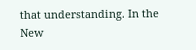that understanding. In the New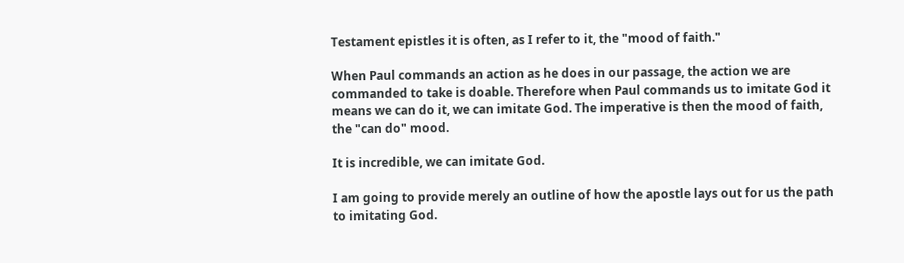Testament epistles it is often, as I refer to it, the "mood of faith."

When Paul commands an action as he does in our passage, the action we are commanded to take is doable. Therefore when Paul commands us to imitate God it means we can do it, we can imitate God. The imperative is then the mood of faith, the "can do" mood.

It is incredible, we can imitate God.

I am going to provide merely an outline of how the apostle lays out for us the path to imitating God.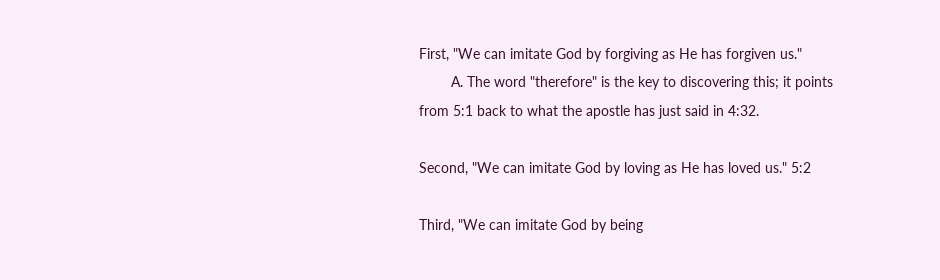First, "We can imitate God by forgiving as He has forgiven us."
        A. The word "therefore" is the key to discovering this; it points from 5:1 back to what the apostle has just said in 4:32.

Second, "We can imitate God by loving as He has loved us." 5:2

Third, "We can imitate God by being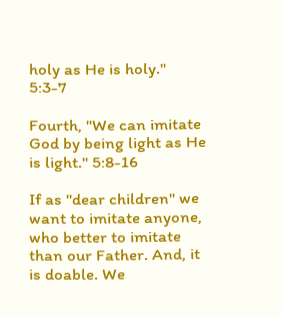holy as He is holy." 5:3-7

Fourth, "We can imitate God by being light as He is light." 5:8-16

If as "dear children" we want to imitate anyone, who better to imitate than our Father. And, it is doable. We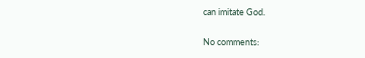can imitate God.

No comments: